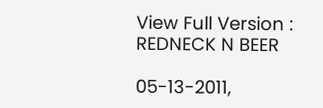View Full Version : REDNECK N BEER

05-13-2011,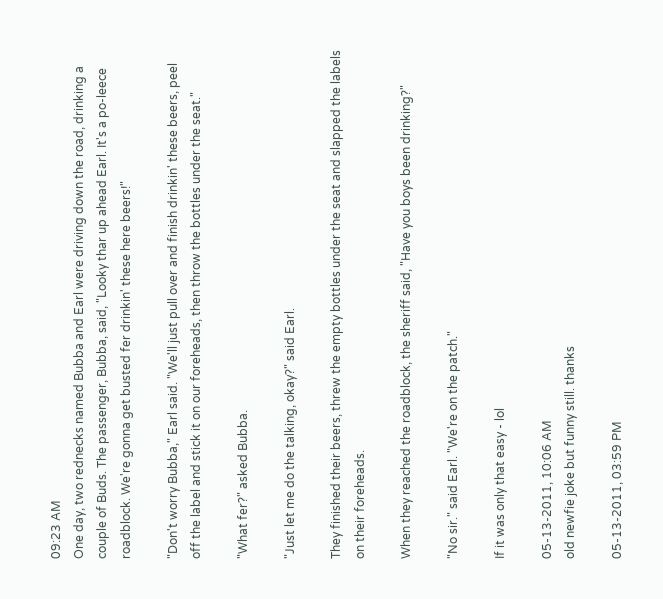09:23 AM
One day, two rednecks named Bubba and Earl were driving down the road, drinking a couple of Buds. The passenger, Bubba, said, "Looky thar up ahead Earl. It's a po-leece roadblock. We're gonna get busted fer drinkin' these here beers!"

"Don't worry Bubba," Earl said. "We'll just pull over and finish drinkin' these beers, peel off the label and stick it on our foreheads, then throw the bottles under the seat."

"What fer?" asked Bubba.

"Just let me do the talking, okay?" said Earl.

They finished their beers, threw the empty bottles under the seat and slapped the labels on their foreheads.

When they reached the roadblock, the sheriff said, "Have you boys been drinking?"

"No sir." said Earl. "We're on the patch."

If it was only that easy - lol

05-13-2011, 10:06 AM
old newfie joke but funny still. thanks

05-13-2011, 03:59 PM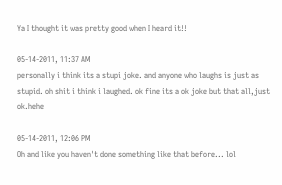Ya I thought it was pretty good when I heard it!!

05-14-2011, 11:37 AM
personally i think its a stupi joke. and anyone who laughs is just as stupid. oh shit i think i laughed. ok fine its a ok joke but that all,just ok.hehe

05-14-2011, 12:06 PM
Oh and like you haven't done something like that before... lol